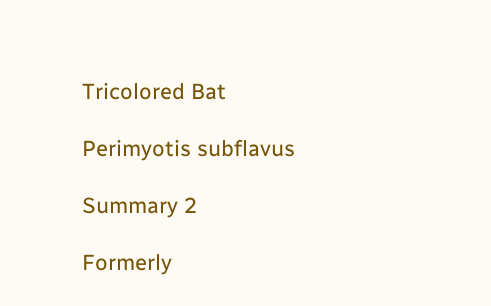Tricolored Bat

Perimyotis subflavus

Summary 2

Formerly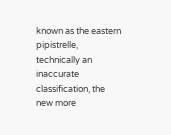known as the eastern pipistrelle, technically an inaccurate classification, the new more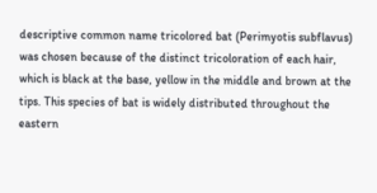descriptive common name tricolored bat (Perimyotis subflavus) was chosen because of the distinct tricoloration of each hair, which is black at the base, yellow in the middle and brown at the tips. This species of bat is widely distributed throughout the eastern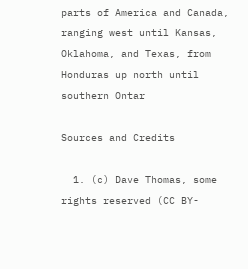parts of America and Canada, ranging west until Kansas, Oklahoma, and Texas, from Honduras up north until southern Ontar

Sources and Credits

  1. (c) Dave Thomas, some rights reserved (CC BY-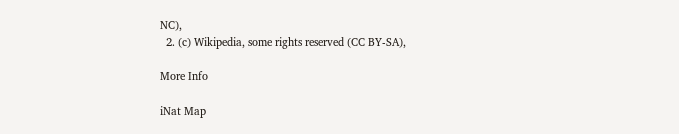NC),
  2. (c) Wikipedia, some rights reserved (CC BY-SA),

More Info

iNat Map